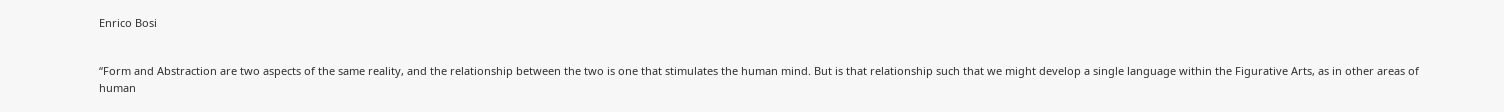Enrico Bosi


“Form and Abstraction are two aspects of the same reality, and the relationship between the two is one that stimulates the human mind. But is that relationship such that we might develop a single language within the Figurative Arts, as in other areas of human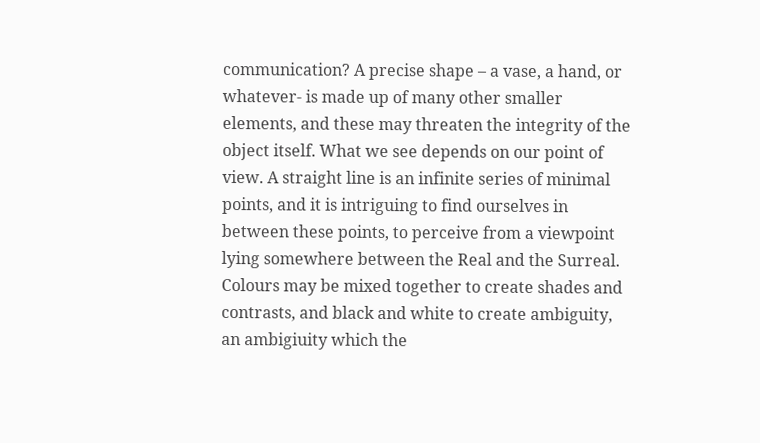communication? A precise shape – a vase, a hand, or whatever- is made up of many other smaller elements, and these may threaten the integrity of the object itself. What we see depends on our point of view. A straight line is an infinite series of minimal points, and it is intriguing to find ourselves in between these points, to perceive from a viewpoint lying somewhere between the Real and the Surreal. Colours may be mixed together to create shades and contrasts, and black and white to create ambiguity, an ambigiuity which the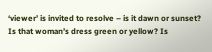‘viewer’ is invited to resolve – is it dawn or sunset? Is that woman’s dress green or yellow? Is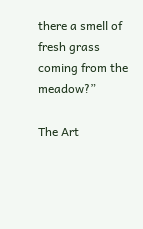there a smell of fresh grass coming from the meadow?”

The Art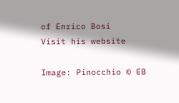of Enrico Bosi
Visit his website

Image: Pinocchio © EB